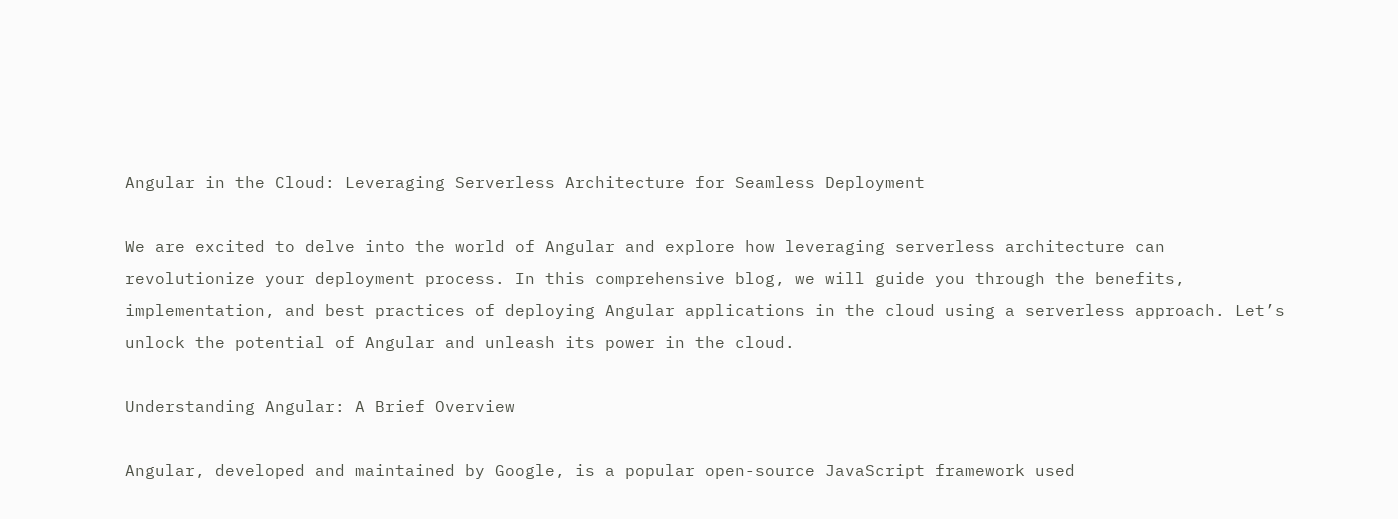Angular in the Cloud: Leveraging Serverless Architecture for Seamless Deployment

We are excited to delve into the world of Angular and explore how leveraging serverless architecture can revolutionize your deployment process. In this comprehensive blog, we will guide you through the benefits, implementation, and best practices of deploying Angular applications in the cloud using a serverless approach. Let’s unlock the potential of Angular and unleash its power in the cloud.

Understanding Angular: A Brief Overview

Angular, developed and maintained by Google, is a popular open-source JavaScript framework used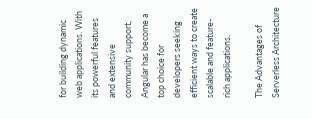for building dynamic web applications. With its powerful features and extensive community support, Angular has become a top choice for developers seeking efficient ways to create scalable and feature-rich applications.

The Advantages of Serverless Architecture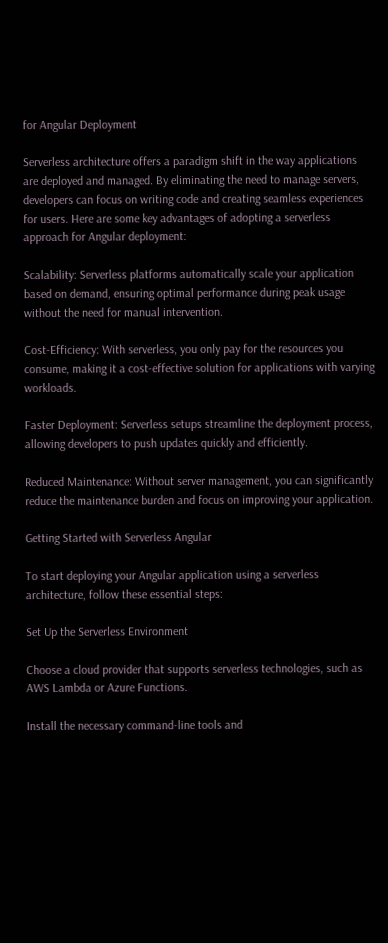for Angular Deployment

Serverless architecture offers a paradigm shift in the way applications are deployed and managed. By eliminating the need to manage servers, developers can focus on writing code and creating seamless experiences for users. Here are some key advantages of adopting a serverless approach for Angular deployment:

Scalability: Serverless platforms automatically scale your application based on demand, ensuring optimal performance during peak usage without the need for manual intervention.

Cost-Efficiency: With serverless, you only pay for the resources you consume, making it a cost-effective solution for applications with varying workloads.

Faster Deployment: Serverless setups streamline the deployment process, allowing developers to push updates quickly and efficiently.

Reduced Maintenance: Without server management, you can significantly reduce the maintenance burden and focus on improving your application.

Getting Started with Serverless Angular

To start deploying your Angular application using a serverless architecture, follow these essential steps:

Set Up the Serverless Environment

Choose a cloud provider that supports serverless technologies, such as AWS Lambda or Azure Functions.

Install the necessary command-line tools and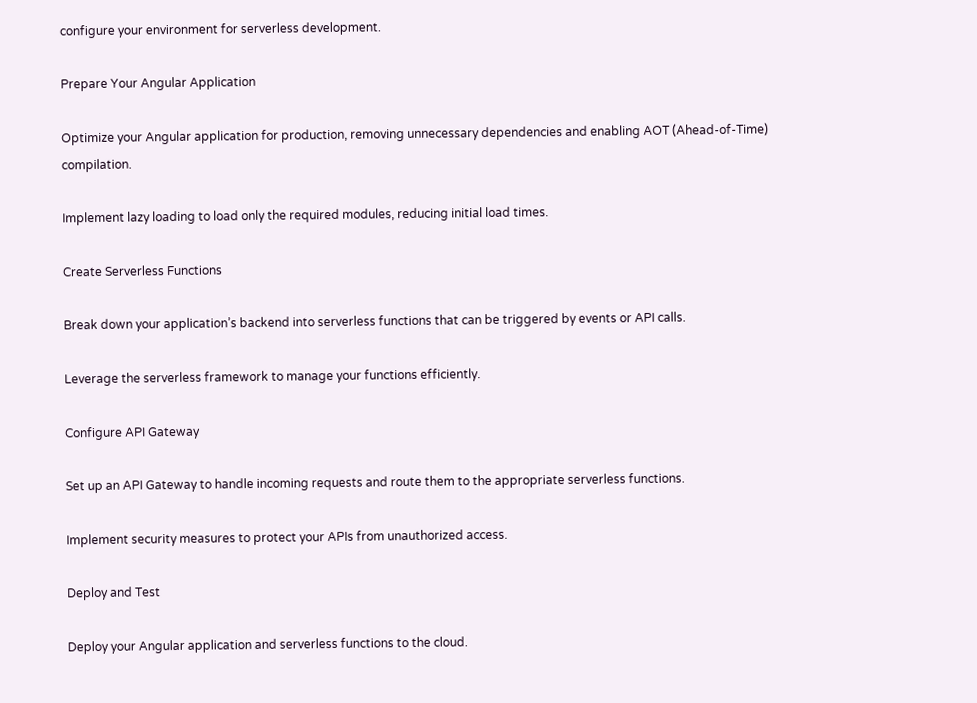configure your environment for serverless development.

Prepare Your Angular Application

Optimize your Angular application for production, removing unnecessary dependencies and enabling AOT (Ahead-of-Time) compilation.

Implement lazy loading to load only the required modules, reducing initial load times.

Create Serverless Functions

Break down your application’s backend into serverless functions that can be triggered by events or API calls.

Leverage the serverless framework to manage your functions efficiently.

Configure API Gateway

Set up an API Gateway to handle incoming requests and route them to the appropriate serverless functions.

Implement security measures to protect your APIs from unauthorized access.

Deploy and Test

Deploy your Angular application and serverless functions to the cloud.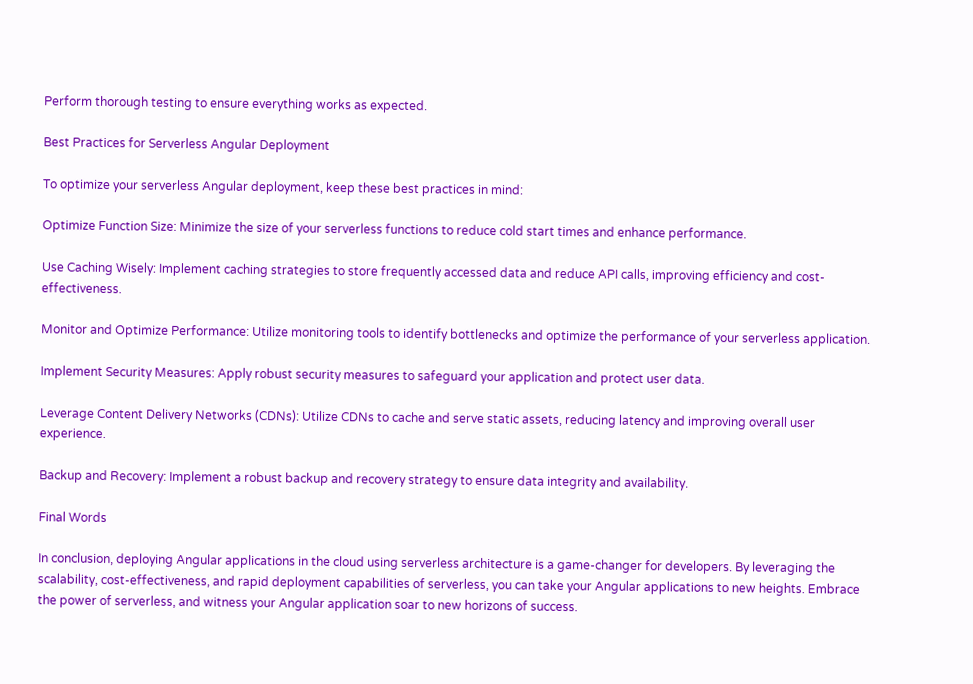Perform thorough testing to ensure everything works as expected.

Best Practices for Serverless Angular Deployment

To optimize your serverless Angular deployment, keep these best practices in mind:

Optimize Function Size: Minimize the size of your serverless functions to reduce cold start times and enhance performance.

Use Caching Wisely: Implement caching strategies to store frequently accessed data and reduce API calls, improving efficiency and cost-effectiveness.

Monitor and Optimize Performance: Utilize monitoring tools to identify bottlenecks and optimize the performance of your serverless application.

Implement Security Measures: Apply robust security measures to safeguard your application and protect user data.

Leverage Content Delivery Networks (CDNs): Utilize CDNs to cache and serve static assets, reducing latency and improving overall user experience.

Backup and Recovery: Implement a robust backup and recovery strategy to ensure data integrity and availability.

Final Words

In conclusion, deploying Angular applications in the cloud using serverless architecture is a game-changer for developers. By leveraging the scalability, cost-effectiveness, and rapid deployment capabilities of serverless, you can take your Angular applications to new heights. Embrace the power of serverless, and witness your Angular application soar to new horizons of success.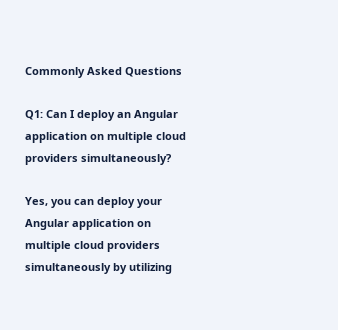Commonly Asked Questions

Q1: Can I deploy an Angular application on multiple cloud providers simultaneously?

Yes, you can deploy your Angular application on multiple cloud providers simultaneously by utilizing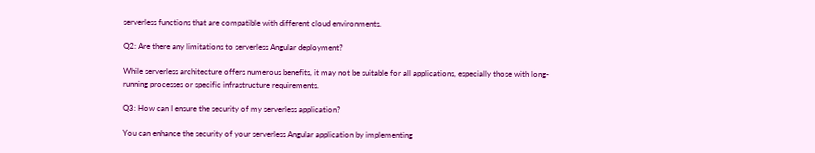serverless functions that are compatible with different cloud environments.

Q2: Are there any limitations to serverless Angular deployment?

While serverless architecture offers numerous benefits, it may not be suitable for all applications, especially those with long-running processes or specific infrastructure requirements.

Q3: How can I ensure the security of my serverless application?

You can enhance the security of your serverless Angular application by implementing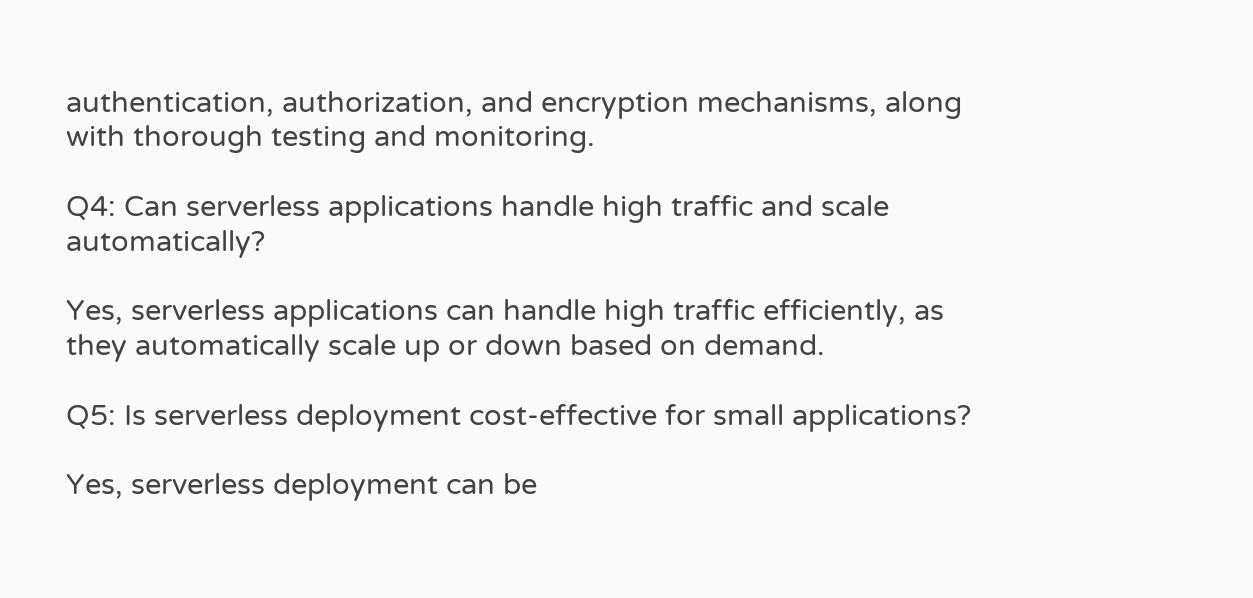authentication, authorization, and encryption mechanisms, along with thorough testing and monitoring.

Q4: Can serverless applications handle high traffic and scale automatically?

Yes, serverless applications can handle high traffic efficiently, as they automatically scale up or down based on demand.

Q5: Is serverless deployment cost-effective for small applications?

Yes, serverless deployment can be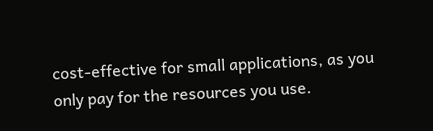cost-effective for small applications, as you only pay for the resources you use.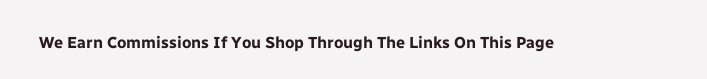We Earn Commissions If You Shop Through The Links On This Page